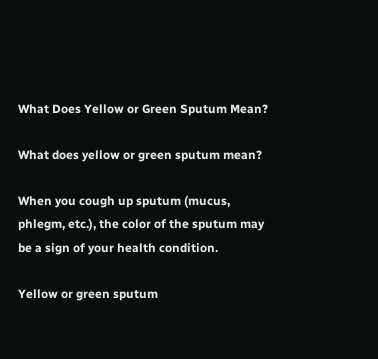What Does Yellow or Green Sputum Mean?

What does yellow or green sputum mean?

When you cough up sputum (mucus, phlegm, etc.), the color of the sputum may be a sign of your health condition.

Yellow or green sputum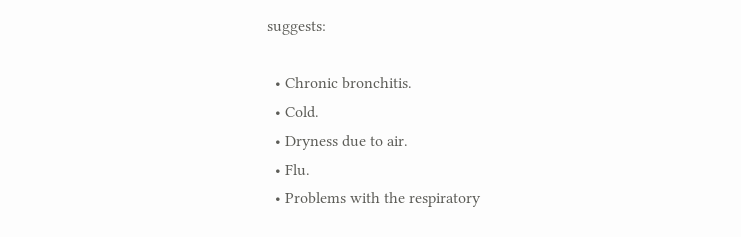suggests:

  • Chronic bronchitis.
  • Cold.
  • Dryness due to air.
  • Flu.
  • Problems with the respiratory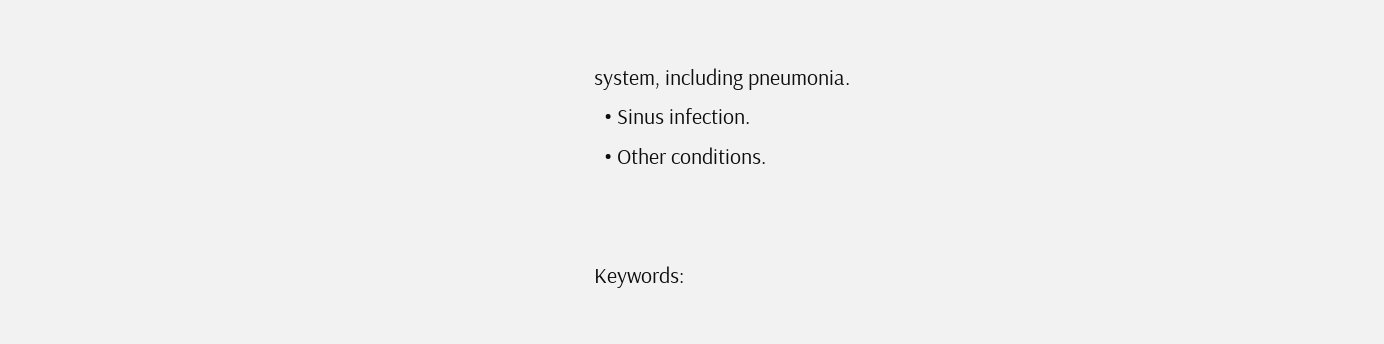system, including pneumonia.
  • Sinus infection.
  • Other conditions.


Keywords: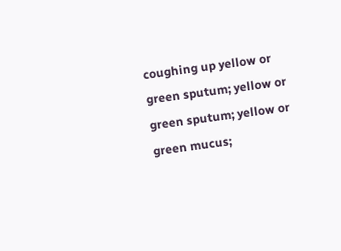coughing up yellow or green sputum; yellow or green sputum; yellow or green mucus;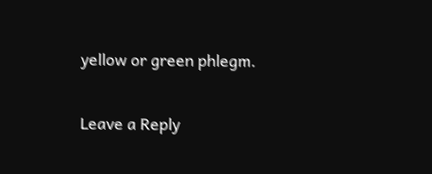yellow or green phlegm.

Leave a Reply